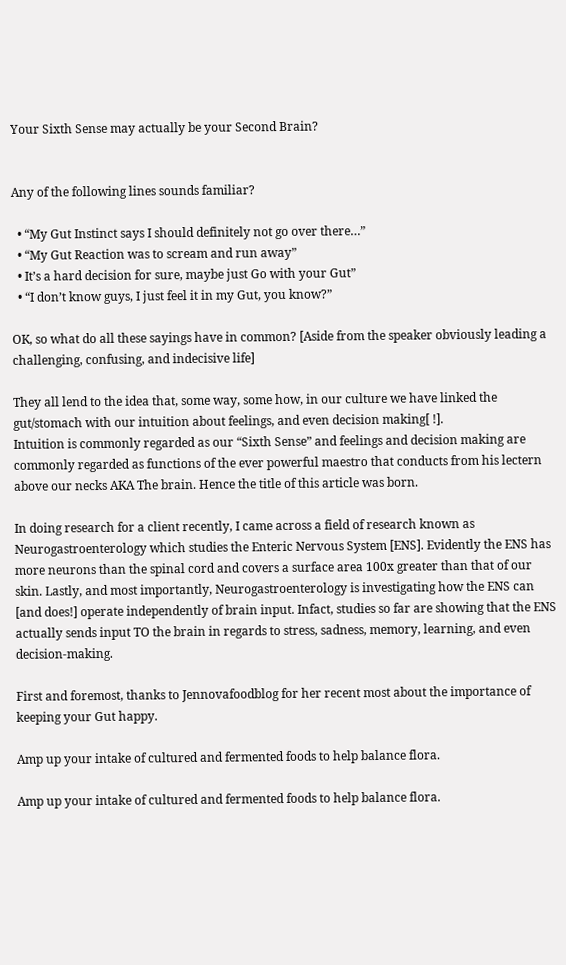Your Sixth Sense may actually be your Second Brain?


Any of the following lines sounds familiar?

  • “My Gut Instinct says I should definitely not go over there…”
  • “My Gut Reaction was to scream and run away”
  • It’s a hard decision for sure, maybe just Go with your Gut”
  • “I don’t know guys, I just feel it in my Gut, you know?”

OK, so what do all these sayings have in common? [Aside from the speaker obviously leading a challenging, confusing, and indecisive life]

They all lend to the idea that, some way, some how, in our culture we have linked the gut/stomach with our intuition about feelings, and even decision making[ !].
Intuition is commonly regarded as our “Sixth Sense” and feelings and decision making are commonly regarded as functions of the ever powerful maestro that conducts from his lectern above our necks AKA The brain. Hence the title of this article was born.

In doing research for a client recently, I came across a field of research known as Neurogastroenterology which studies the Enteric Nervous System [ENS]. Evidently the ENS has more neurons than the spinal cord and covers a surface area 100x greater than that of our skin. Lastly, and most importantly, Neurogastroenterology is investigating how the ENS can [and does!] operate independently of brain input. Infact, studies so far are showing that the ENS actually sends input TO the brain in regards to stress, sadness, memory, learning, and even decision-making.

First and foremost, thanks to Jennovafoodblog for her recent most about the importance of keeping your Gut happy.

Amp up your intake of cultured and fermented foods to help balance flora.

Amp up your intake of cultured and fermented foods to help balance flora.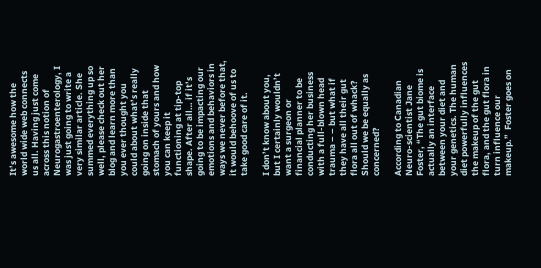It’s awesome how the world wide web connects us all. Having just come across this notion of Neurogastroenterology, I was just going to write a very similar article. She summed everything up so well, please check out her blog and learn more than you ever thought you could about what’s really going on inside that stomach of yours and how you can keep it functioning at tip-top shape. After all… if it’s going to be impacting our emotions and behaviors in ways we never before that, it would behoove of us to take good care of it.

I don’t know about you, but I certainly wouldn’t want a surgeon or financial planner to be conducting her business with a full-blown head trauma – – but what if they have all their gut flora all out of whack? Should we be equally as concerned?

According to Canadian Neuro-scientist Jane Foster, “The gut biome is actually an interface between your diet and your genetics. The human diet powerfully influences the makeup of the gut flora, and the gut flora in turn influence our makeup.”  Foster goes on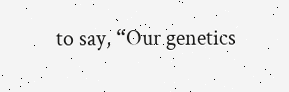to say, “Our genetics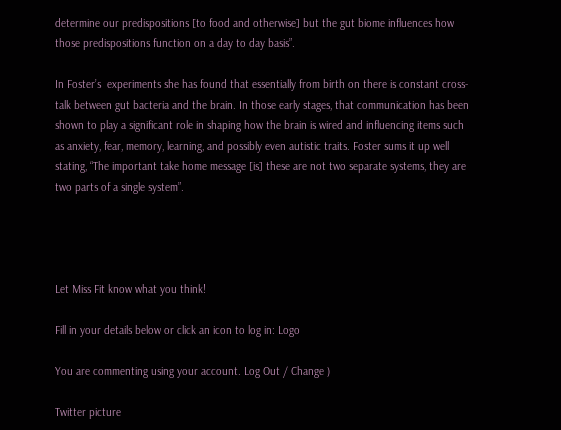determine our predispositions [to food and otherwise] but the gut biome influences how those predispositions function on a day to day basis”.

In Foster’s  experiments she has found that essentially from birth on there is constant cross-talk between gut bacteria and the brain. In those early stages, that communication has been shown to play a significant role in shaping how the brain is wired and influencing items such as anxiety, fear, memory, learning, and possibly even autistic traits. Foster sums it up well stating, “The important take home message [is] these are not two separate systems, they are two parts of a single system”.




Let Miss Fit know what you think!

Fill in your details below or click an icon to log in: Logo

You are commenting using your account. Log Out / Change )

Twitter picture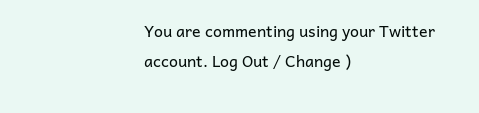You are commenting using your Twitter account. Log Out / Change )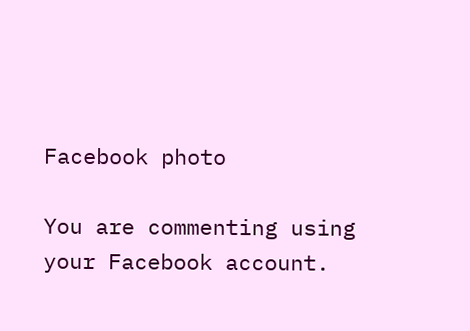Facebook photo

You are commenting using your Facebook account.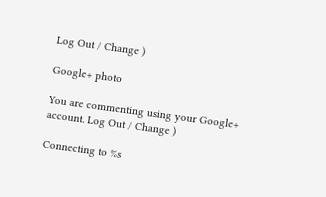Log Out / Change )

Google+ photo

You are commenting using your Google+ account. Log Out / Change )

Connecting to %s